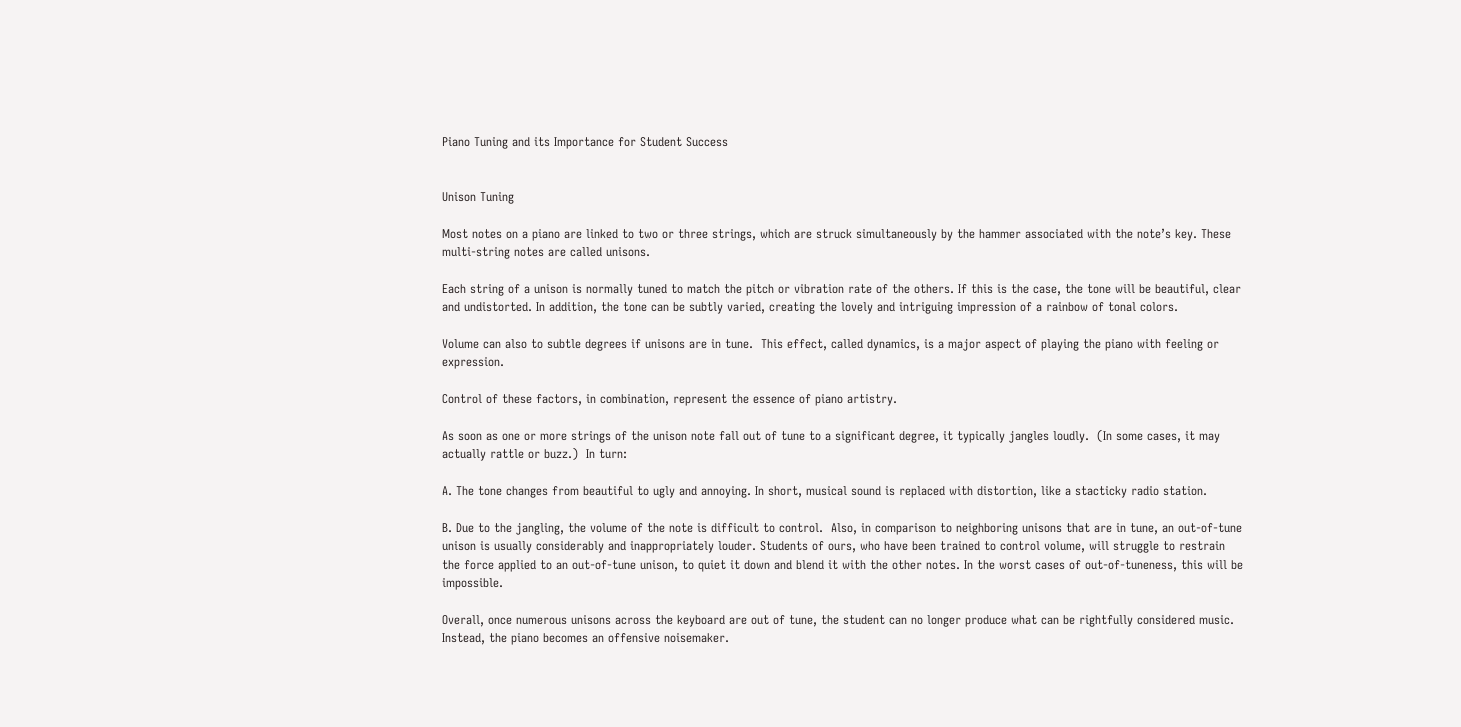Piano Tuning and its Importance for Student Success


Unison Tuning

Most notes on a piano are linked to two or three strings, which are struck simultaneously by the hammer associated with the note’s key. These multi-string notes are called unisons.

Each string of a unison is normally tuned to match the pitch or vibration rate of the others. If this is the case, the tone will be beautiful, clear and undistorted. In addition, the tone can be subtly varied, creating the lovely and intriguing impression of a rainbow of tonal colors.

Volume can also to subtle degrees if unisons are in tune.  This effect, called dynamics, is a major aspect of playing the piano with feeling or expression.

Control of these factors, in combination, represent the essence of piano artistry.

As soon as one or more strings of the unison note fall out of tune to a significant degree, it typically jangles loudly.  (In some cases, it may actually rattle or buzz.)  In turn:

A. The tone changes from beautiful to ugly and annoying. In short, musical sound is replaced with distortion, like a stacticky radio station.

B. Due to the jangling, the volume of the note is difficult to control.  Also, in comparison to neighboring unisons that are in tune, an out-of-tune unison is usually considerably and inappropriately louder. Students of ours, who have been trained to control volume, will struggle to restrain the force applied to an out-of-tune unison, to quiet it down and blend it with the other notes. In the worst cases of out-of-tuneness, this will be impossible.

Overall, once numerous unisons across the keyboard are out of tune, the student can no longer produce what can be rightfully considered music. Instead, the piano becomes an offensive noisemaker.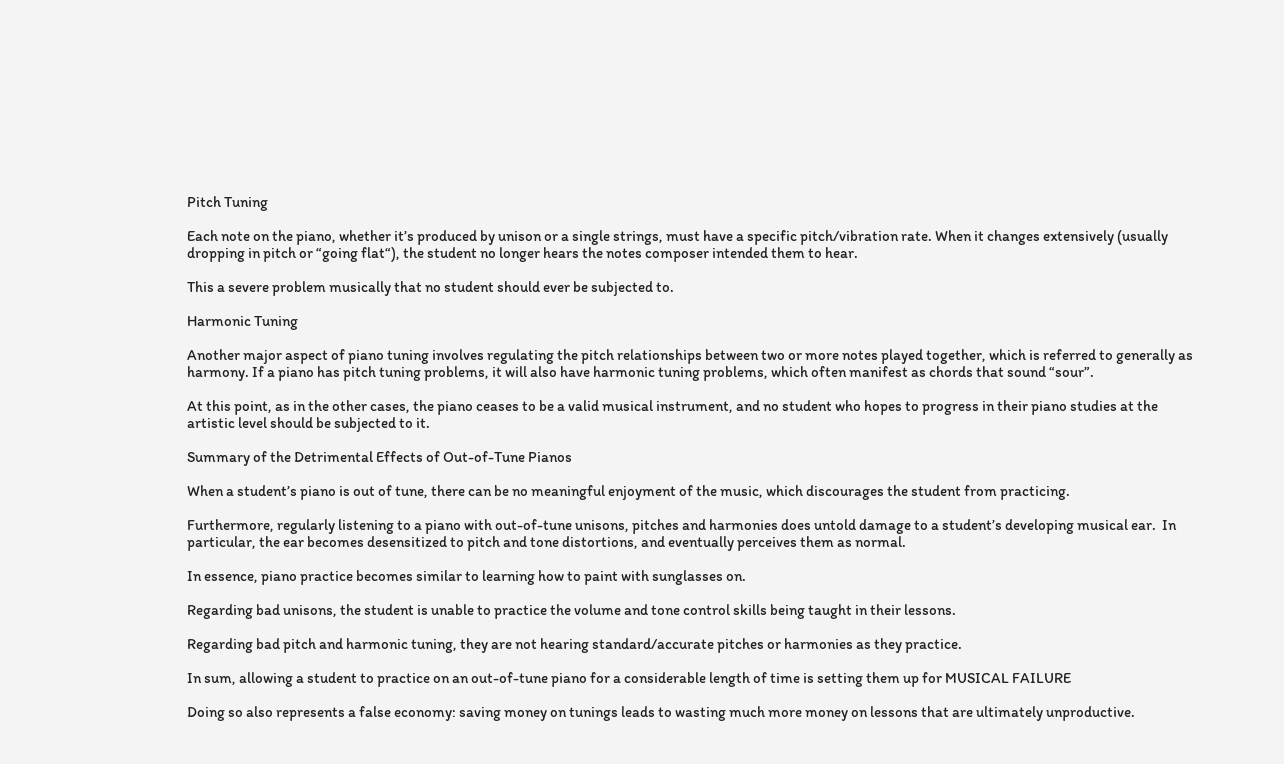Pitch Tuning

Each note on the piano, whether it’s produced by unison or a single strings, must have a specific pitch/vibration rate. When it changes extensively (usually dropping in pitch or “going flat“), the student no longer hears the notes composer intended them to hear.

This a severe problem musically that no student should ever be subjected to.

Harmonic Tuning

Another major aspect of piano tuning involves regulating the pitch relationships between two or more notes played together, which is referred to generally as harmony. If a piano has pitch tuning problems, it will also have harmonic tuning problems, which often manifest as chords that sound “sour”.

At this point, as in the other cases, the piano ceases to be a valid musical instrument, and no student who hopes to progress in their piano studies at the artistic level should be subjected to it.

Summary of the Detrimental Effects of Out-of-Tune Pianos

When a student’s piano is out of tune, there can be no meaningful enjoyment of the music, which discourages the student from practicing.

Furthermore, regularly listening to a piano with out-of-tune unisons, pitches and harmonies does untold damage to a student’s developing musical ear.  In particular, the ear becomes desensitized to pitch and tone distortions, and eventually perceives them as normal.

In essence, piano practice becomes similar to learning how to paint with sunglasses on.

Regarding bad unisons, the student is unable to practice the volume and tone control skills being taught in their lessons.

Regarding bad pitch and harmonic tuning, they are not hearing standard/accurate pitches or harmonies as they practice.

In sum, allowing a student to practice on an out-of-tune piano for a considerable length of time is setting them up for MUSICAL FAILURE

Doing so also represents a false economy: saving money on tunings leads to wasting much more money on lessons that are ultimately unproductive.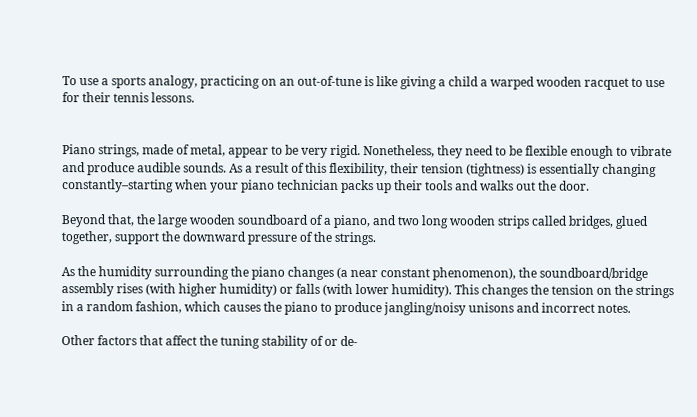To use a sports analogy, practicing on an out-of-tune is like giving a child a warped wooden racquet to use for their tennis lessons.


Piano strings, made of metal, appear to be very rigid. Nonetheless, they need to be flexible enough to vibrate and produce audible sounds. As a result of this flexibility, their tension (tightness) is essentially changing constantly–starting when your piano technician packs up their tools and walks out the door.

Beyond that, the large wooden soundboard of a piano, and two long wooden strips called bridges, glued together, support the downward pressure of the strings.

As the humidity surrounding the piano changes (a near constant phenomenon), the soundboard/bridge assembly rises (with higher humidity) or falls (with lower humidity). This changes the tension on the strings in a random fashion, which causes the piano to produce jangling/noisy unisons and incorrect notes.

Other factors that affect the tuning stability of or de-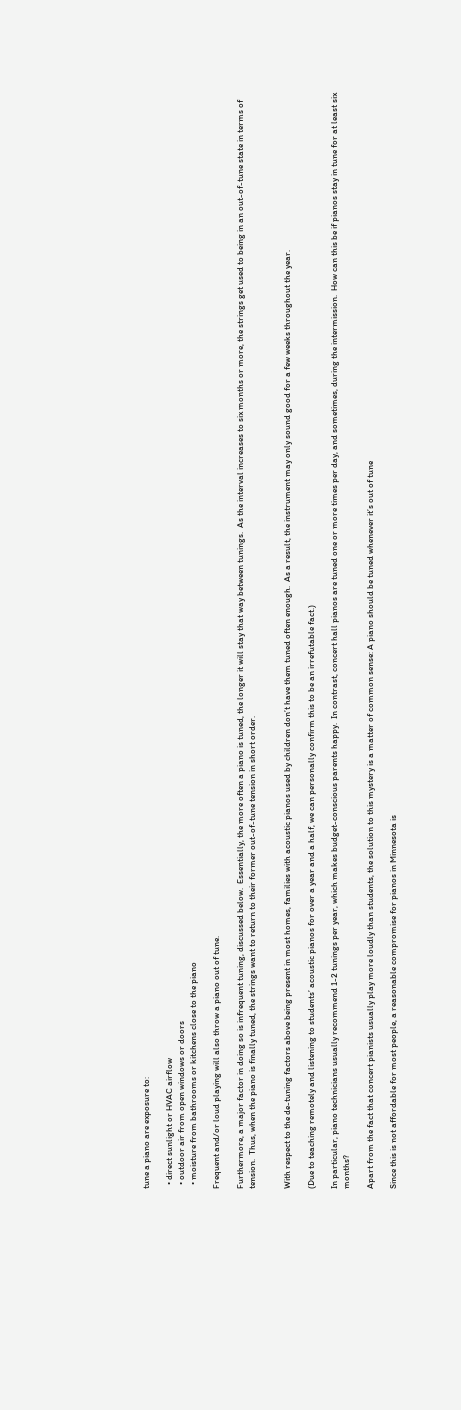tune a piano are exposure to:

  • direct sunlight or HVAC airflow
  • outdoor air from open windows or doors
  • moisture from bathrooms or kitchens close to the piano

Frequent and/or loud playing will also throw a piano out of tune.

Furthermore, a major factor in doing so is infrequent tuning, discussed below.  Essentially, the more often a piano is tuned, the longer it will stay that way between tunings.  As the interval increases to six months or more, the strings get used to being in an out-of-tune state in terms of tension.  Thus, when the piano is finally tuned, the strings want to return to their former out-of-tune tension in short order.


With respect to the de-tuning factors above being present in most homes, families with acoustic pianos used by children don’t have them tuned often enough.  As a result, the instrument may only sound good for a few weeks throughout the year.

(Due to teaching remotely and listening to students’ acoustic pianos for over a year and a half, we can personally confirm this to be an irrefutable fact.)

In particular, piano technicians usually recommend 1-2 tunings per year, which makes budget-conscious parents happy.  In contrast, concert hall pianos are tuned one or more times per day, and sometimes, during the intermission.  How can this be if pianos stay in tune for at least six months?

Apart from the fact that concert pianists usually play more loudly than students, the solution to this mystery is a matter of common sense: A piano should be tuned whenever it’s out of tune

Since this is not affordable for most people, a reasonable compromise for pianos in Minnesota is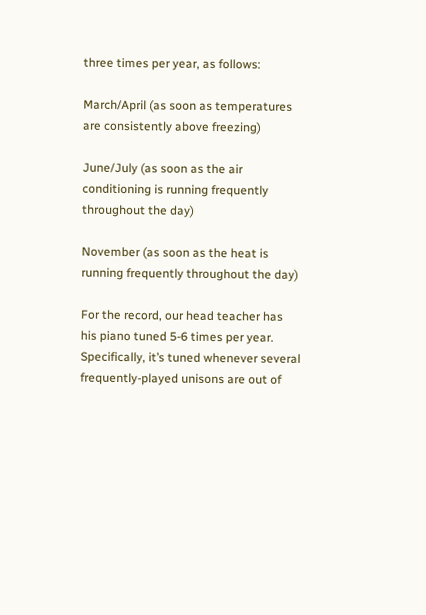three times per year, as follows:

March/April (as soon as temperatures are consistently above freezing)

June/July (as soon as the air conditioning is running frequently throughout the day)

November (as soon as the heat is running frequently throughout the day)

For the record, our head teacher has his piano tuned 5-6 times per year. Specifically, it’s tuned whenever several frequently-played unisons are out of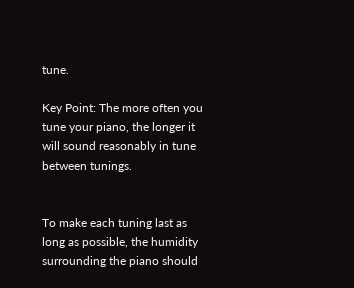tune.

Key Point: The more often you tune your piano, the longer it will sound reasonably in tune between tunings.


To make each tuning last as long as possible, the humidity surrounding the piano should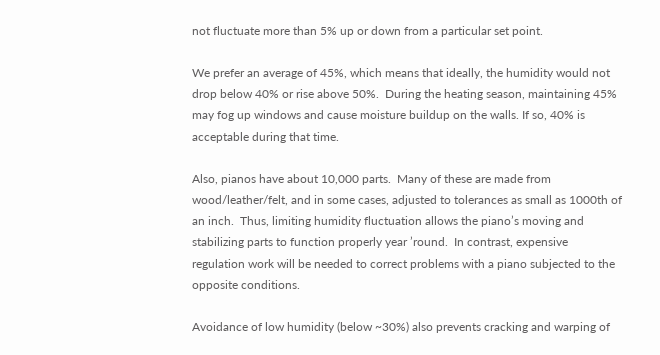not fluctuate more than 5% up or down from a particular set point.

We prefer an average of 45%, which means that ideally, the humidity would not drop below 40% or rise above 50%.  During the heating season, maintaining 45% may fog up windows and cause moisture buildup on the walls. If so, 40% is acceptable during that time.

Also, pianos have about 10,000 parts.  Many of these are made from wood/leather/felt, and in some cases, adjusted to tolerances as small as 1000th of an inch.  Thus, limiting humidity fluctuation allows the piano’s moving and stabilizing parts to function properly year ’round.  In contrast, expensive regulation work will be needed to correct problems with a piano subjected to the opposite conditions.

Avoidance of low humidity (below ~30%) also prevents cracking and warping of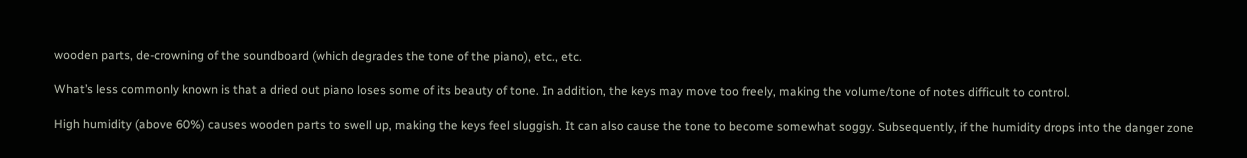wooden parts, de-crowning of the soundboard (which degrades the tone of the piano), etc., etc.

What’s less commonly known is that a dried out piano loses some of its beauty of tone. In addition, the keys may move too freely, making the volume/tone of notes difficult to control.

High humidity (above 60%) causes wooden parts to swell up, making the keys feel sluggish. It can also cause the tone to become somewhat soggy. Subsequently, if the humidity drops into the danger zone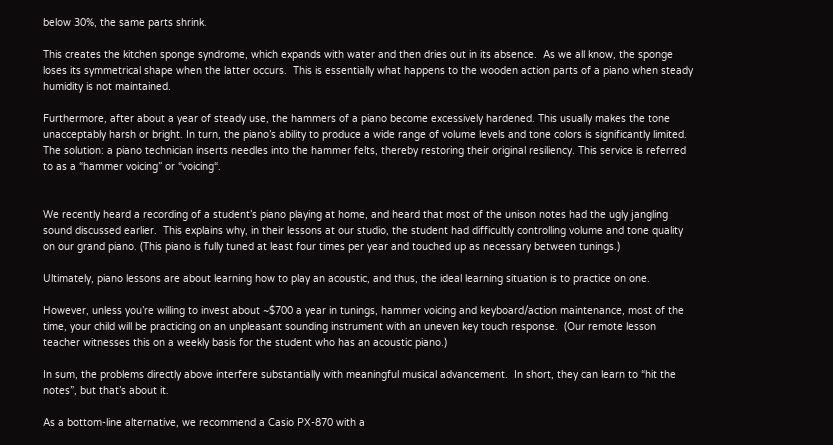below 30%, the same parts shrink.

This creates the kitchen sponge syndrome, which expands with water and then dries out in its absence.  As we all know, the sponge loses its symmetrical shape when the latter occurs.  This is essentially what happens to the wooden action parts of a piano when steady humidity is not maintained.

Furthermore, after about a year of steady use, the hammers of a piano become excessively hardened. This usually makes the tone unacceptably harsh or bright. In turn, the piano’s ability to produce a wide range of volume levels and tone colors is significantly limited. The solution: a piano technician inserts needles into the hammer felts, thereby restoring their original resiliency. This service is referred to as a “hammer voicing” or “voicing“.


We recently heard a recording of a student’s piano playing at home, and heard that most of the unison notes had the ugly jangling sound discussed earlier.  This explains why, in their lessons at our studio, the student had difficultly controlling volume and tone quality on our grand piano. (This piano is fully tuned at least four times per year and touched up as necessary between tunings.)

Ultimately, piano lessons are about learning how to play an acoustic, and thus, the ideal learning situation is to practice on one.

However, unless you’re willing to invest about ~$700 a year in tunings, hammer voicing and keyboard/action maintenance, most of the time, your child will be practicing on an unpleasant sounding instrument with an uneven key touch response.  (Our remote lesson teacher witnesses this on a weekly basis for the student who has an acoustic piano.)

In sum, the problems directly above interfere substantially with meaningful musical advancement.  In short, they can learn to “hit the notes”, but that’s about it.

As a bottom-line alternative, we recommend a Casio PX-870 with a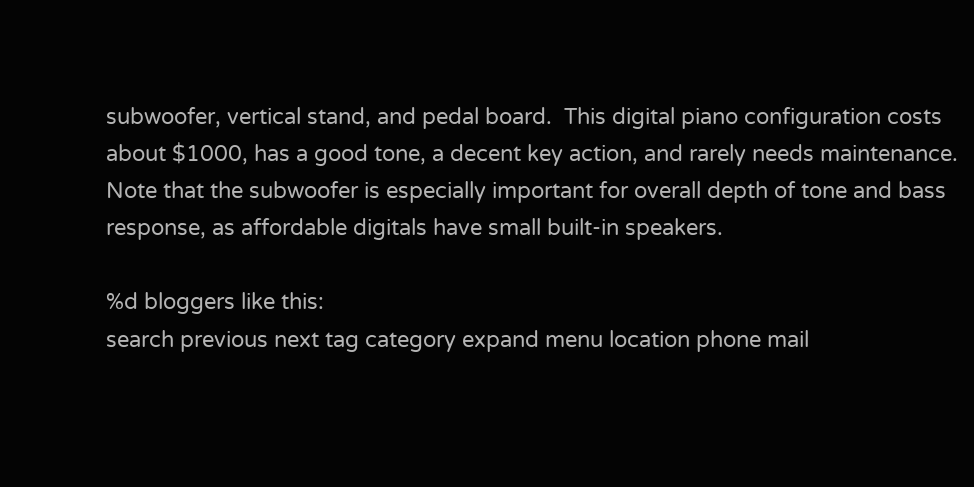subwoofer, vertical stand, and pedal board.  This digital piano configuration costs about $1000, has a good tone, a decent key action, and rarely needs maintenance. Note that the subwoofer is especially important for overall depth of tone and bass response, as affordable digitals have small built-in speakers.

%d bloggers like this:
search previous next tag category expand menu location phone mail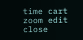time cart zoom edit close